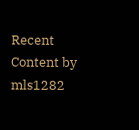Recent Content by mls1282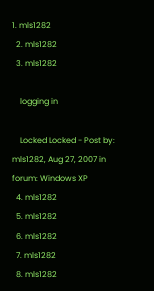1. mls1282
  2. mls1282
  3. mls1282

    logging in

    Locked Locked - Post by: mls1282, Aug 27, 2007 in forum: Windows XP
  4. mls1282
  5. mls1282
  6. mls1282
  7. mls1282
  8. mls1282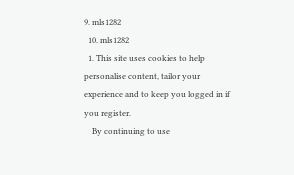9. mls1282
  10. mls1282
  1. This site uses cookies to help personalise content, tailor your experience and to keep you logged in if you register.
    By continuing to use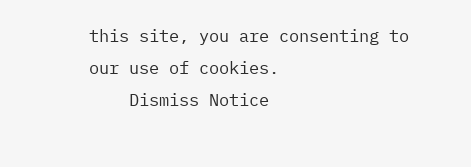this site, you are consenting to our use of cookies.
    Dismiss Notice